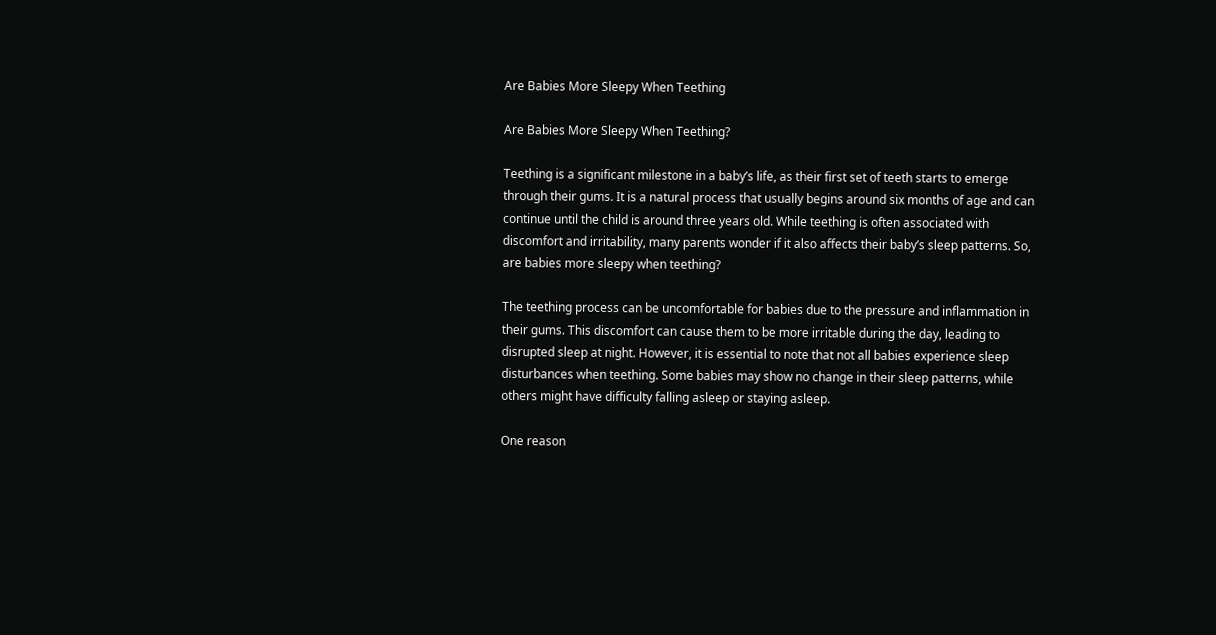Are Babies More Sleepy When Teething

Are Babies More Sleepy When Teething?

Teething is a significant milestone in a baby’s life, as their first set of teeth starts to emerge through their gums. It is a natural process that usually begins around six months of age and can continue until the child is around three years old. While teething is often associated with discomfort and irritability, many parents wonder if it also affects their baby’s sleep patterns. So, are babies more sleepy when teething?

The teething process can be uncomfortable for babies due to the pressure and inflammation in their gums. This discomfort can cause them to be more irritable during the day, leading to disrupted sleep at night. However, it is essential to note that not all babies experience sleep disturbances when teething. Some babies may show no change in their sleep patterns, while others might have difficulty falling asleep or staying asleep.

One reason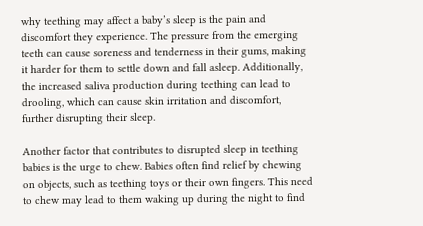why teething may affect a baby’s sleep is the pain and discomfort they experience. The pressure from the emerging teeth can cause soreness and tenderness in their gums, making it harder for them to settle down and fall asleep. Additionally, the increased saliva production during teething can lead to drooling, which can cause skin irritation and discomfort, further disrupting their sleep.

Another factor that contributes to disrupted sleep in teething babies is the urge to chew. Babies often find relief by chewing on objects, such as teething toys or their own fingers. This need to chew may lead to them waking up during the night to find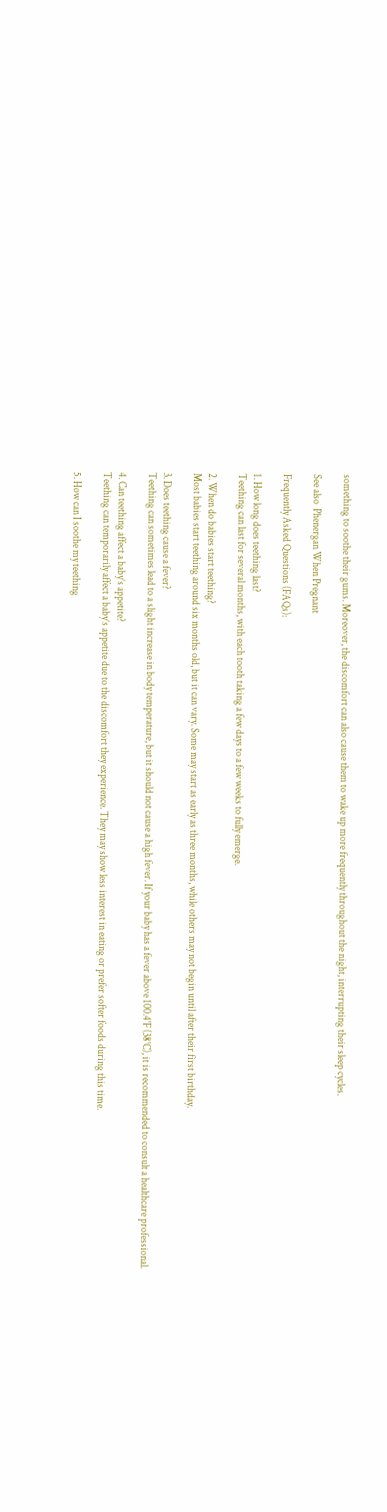something to soothe their gums. Moreover, the discomfort can also cause them to wake up more frequently throughout the night, interrupting their sleep cycles.

See also  Phenergan When Pregnant

Frequently Asked Questions (FAQs):

1. How long does teething last?
Teething can last for several months, with each tooth taking a few days to a few weeks to fully emerge.

2. When do babies start teething?
Most babies start teething around six months old, but it can vary. Some may start as early as three months, while others may not begin until after their first birthday.

3. Does teething cause a fever?
Teething can sometimes lead to a slight increase in body temperature, but it should not cause a high fever. If your baby has a fever above 100.4°F (38°C), it is recommended to consult a healthcare professional.

4. Can teething affect a baby’s appetite?
Teething can temporarily affect a baby’s appetite due to the discomfort they experience. They may show less interest in eating or prefer softer foods during this time.

5. How can I soothe my teething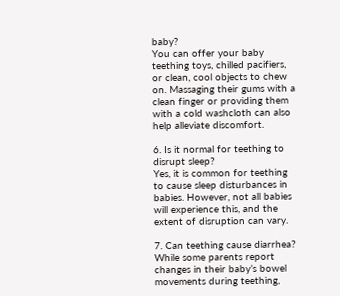baby?
You can offer your baby teething toys, chilled pacifiers, or clean, cool objects to chew on. Massaging their gums with a clean finger or providing them with a cold washcloth can also help alleviate discomfort.

6. Is it normal for teething to disrupt sleep?
Yes, it is common for teething to cause sleep disturbances in babies. However, not all babies will experience this, and the extent of disruption can vary.

7. Can teething cause diarrhea?
While some parents report changes in their baby’s bowel movements during teething,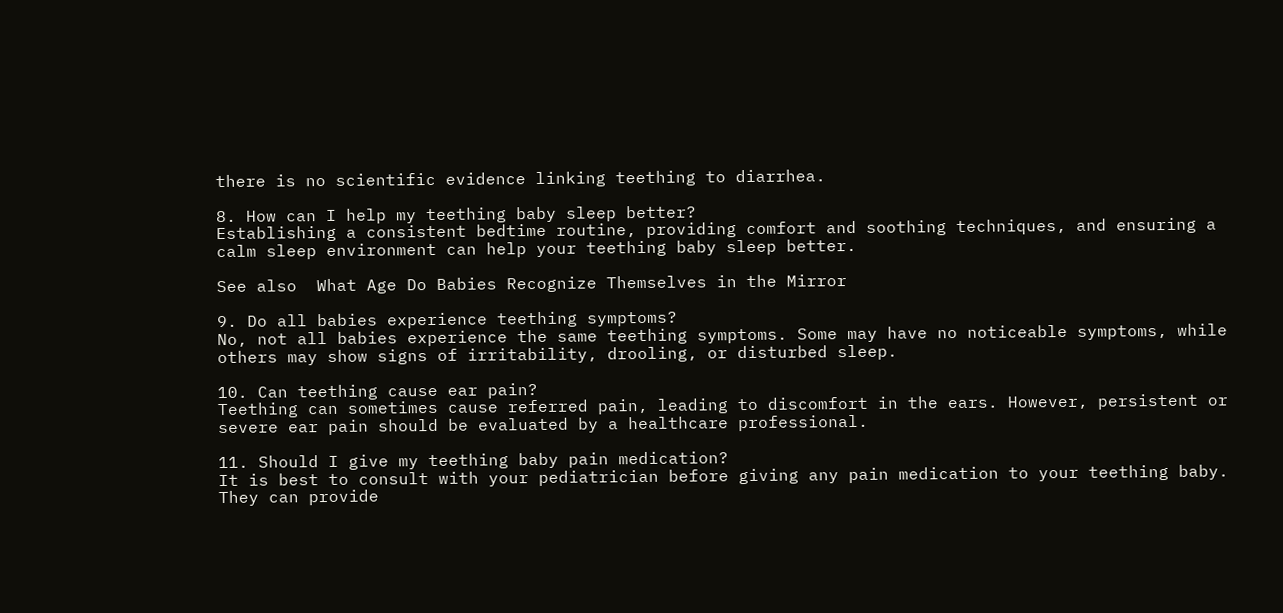there is no scientific evidence linking teething to diarrhea.

8. How can I help my teething baby sleep better?
Establishing a consistent bedtime routine, providing comfort and soothing techniques, and ensuring a calm sleep environment can help your teething baby sleep better.

See also  What Age Do Babies Recognize Themselves in the Mirror

9. Do all babies experience teething symptoms?
No, not all babies experience the same teething symptoms. Some may have no noticeable symptoms, while others may show signs of irritability, drooling, or disturbed sleep.

10. Can teething cause ear pain?
Teething can sometimes cause referred pain, leading to discomfort in the ears. However, persistent or severe ear pain should be evaluated by a healthcare professional.

11. Should I give my teething baby pain medication?
It is best to consult with your pediatrician before giving any pain medication to your teething baby. They can provide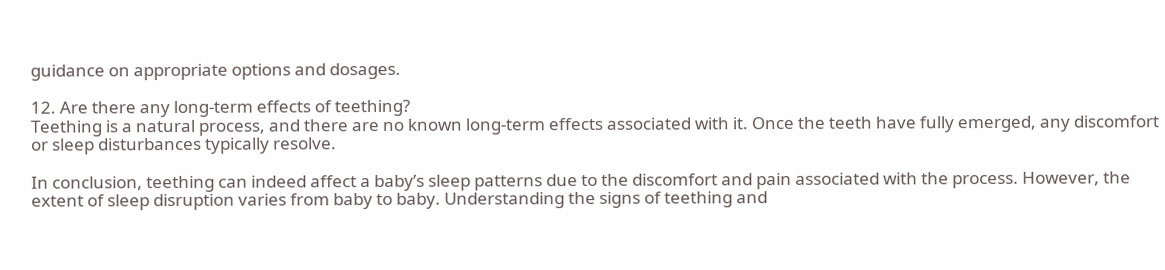guidance on appropriate options and dosages.

12. Are there any long-term effects of teething?
Teething is a natural process, and there are no known long-term effects associated with it. Once the teeth have fully emerged, any discomfort or sleep disturbances typically resolve.

In conclusion, teething can indeed affect a baby’s sleep patterns due to the discomfort and pain associated with the process. However, the extent of sleep disruption varies from baby to baby. Understanding the signs of teething and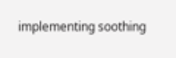implementing soothing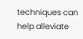techniques can help alleviate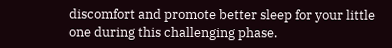discomfort and promote better sleep for your little one during this challenging phase.